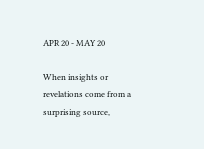APR 20 - MAY 20

When insights or revelations come from a surprising source,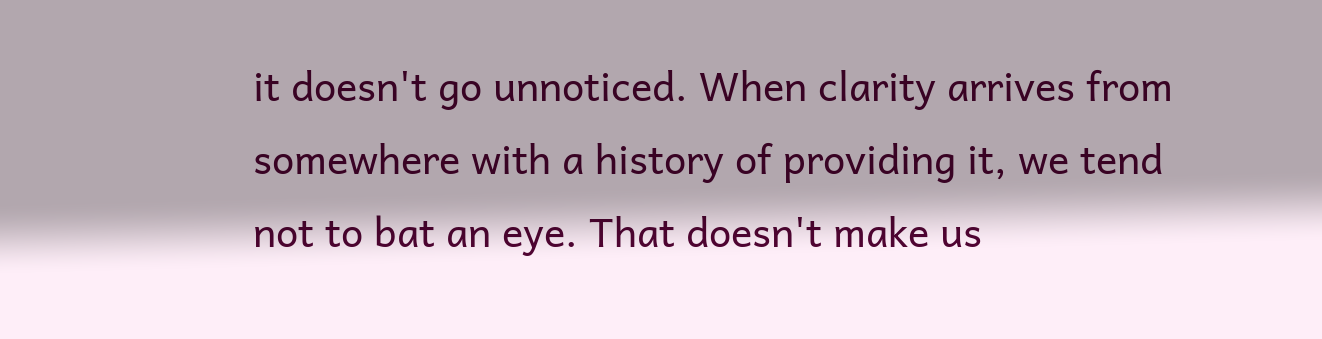it doesn't go unnoticed. When clarity arrives from somewhere with a history of providing it, we tend not to bat an eye. That doesn't make us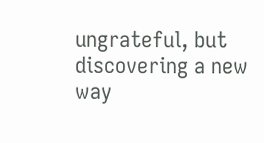ungrateful, but discovering a new way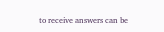to receive answers can be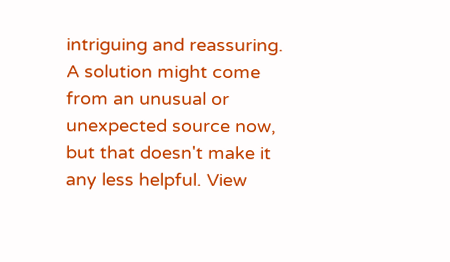intriguing and reassuring. A solution might come from an unusual or unexpected source now, but that doesn't make it any less helpful. View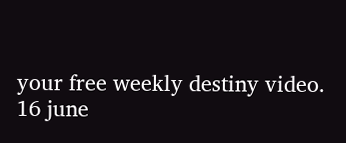your free weekly destiny video.
16 june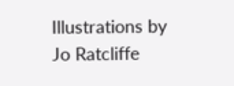Illustrations by Jo Ratcliffe